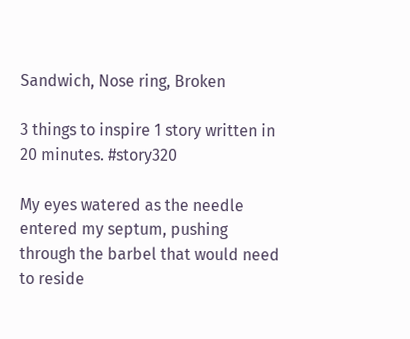Sandwich, Nose ring, Broken

3 things to inspire 1 story written in 20 minutes. #story320

My eyes watered as the needle entered my septum, pushing through the barbel that would need to reside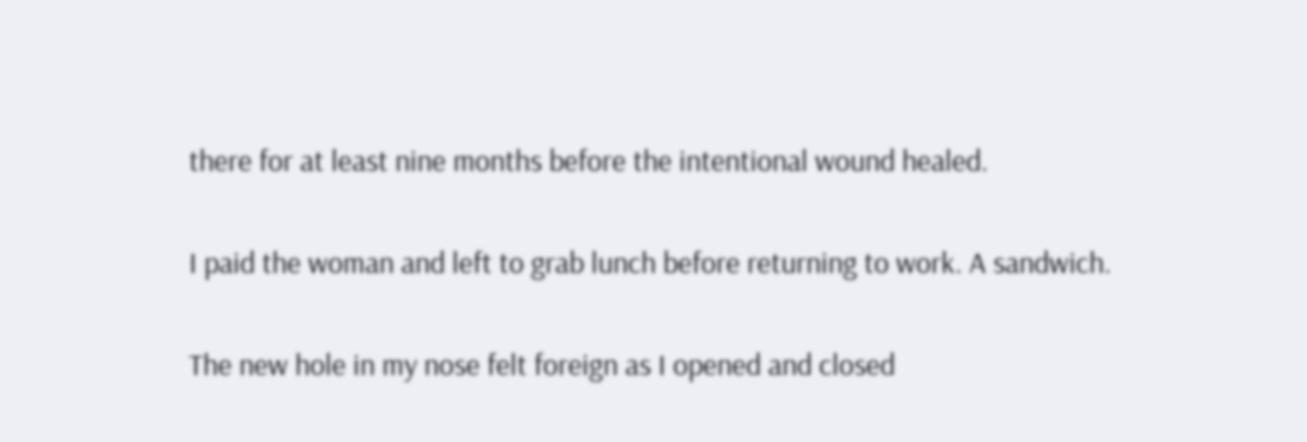there for at least nine months before the intentional wound healed.

I paid the woman and left to grab lunch before returning to work. A sandwich.

The new hole in my nose felt foreign as I opened and closed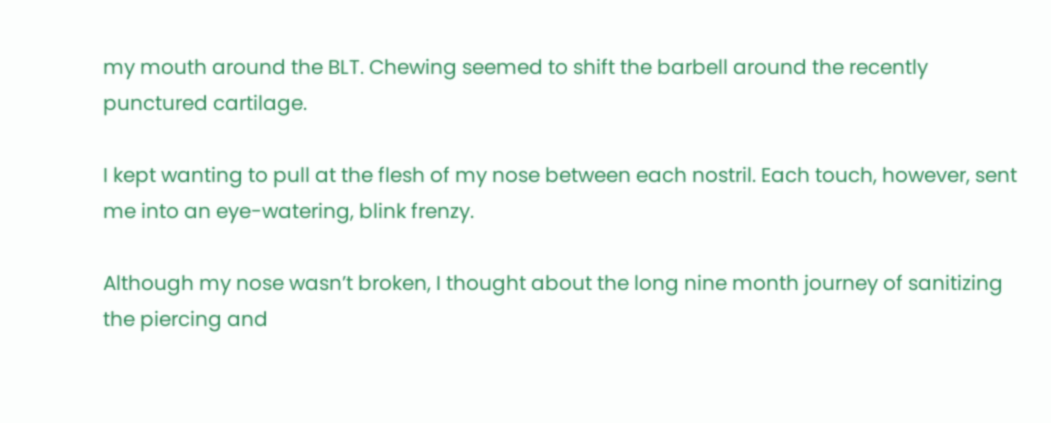my mouth around the BLT. Chewing seemed to shift the barbell around the recently punctured cartilage.

I kept wanting to pull at the flesh of my nose between each nostril. Each touch, however, sent me into an eye-watering, blink frenzy.

Although my nose wasn’t broken, I thought about the long nine month journey of sanitizing the piercing and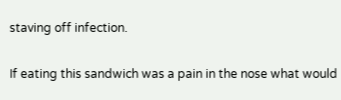staving off infection.

If eating this sandwich was a pain in the nose what would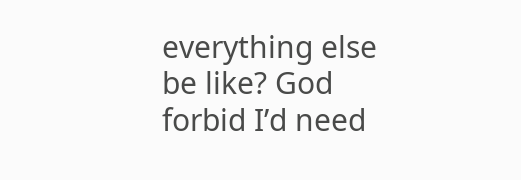everything else be like? God forbid I’d need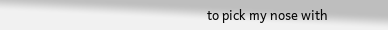to pick my nose with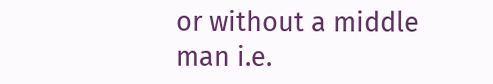or without a middle man i.e.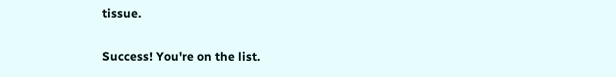tissue.

Success! You're on the list.